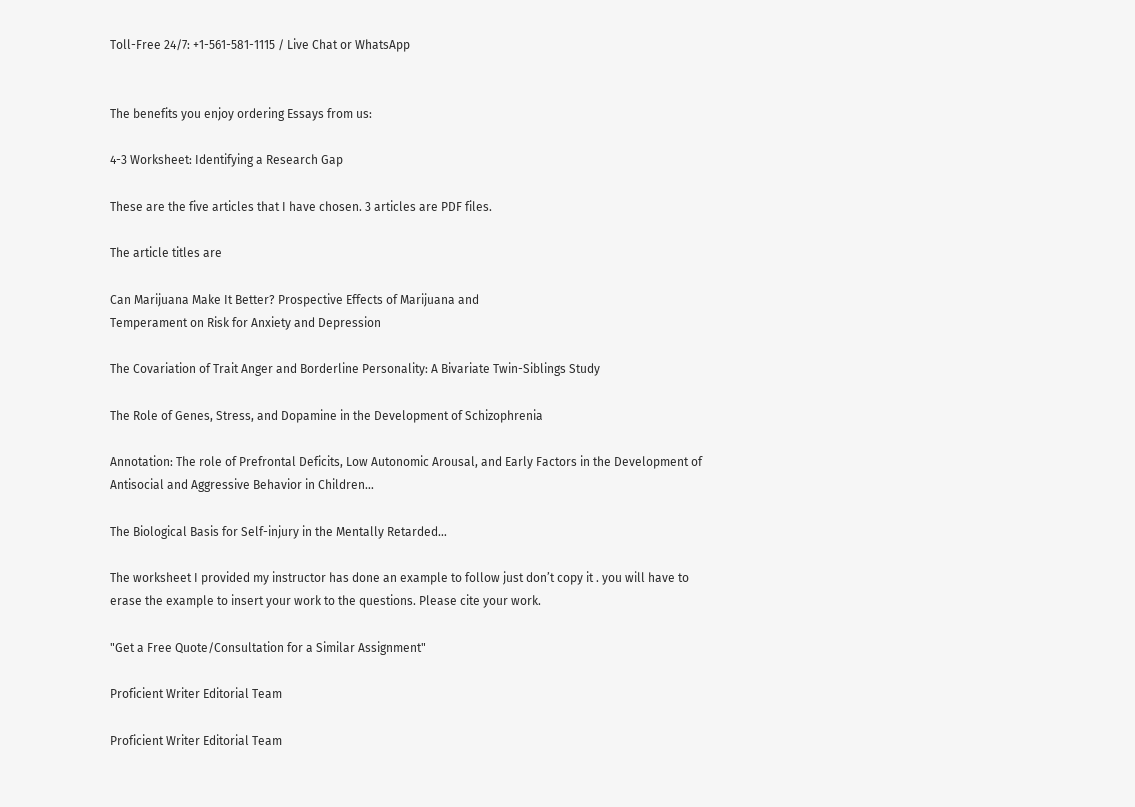Toll-Free 24/7: +1-561-581-1115 / Live Chat or WhatsApp


The benefits you enjoy ordering Essays from us:

4-3 Worksheet: Identifying a Research Gap

These are the five articles that I have chosen. 3 articles are PDF files.

The article titles are

Can Marijuana Make It Better? Prospective Effects of Marijuana and
Temperament on Risk for Anxiety and Depression

The Covariation of Trait Anger and Borderline Personality: A Bivariate Twin-Siblings Study

The Role of Genes, Stress, and Dopamine in the Development of Schizophrenia

Annotation: The role of Prefrontal Deficits, Low Autonomic Arousal, and Early Factors in the Development of Antisocial and Aggressive Behavior in Children…

The Biological Basis for Self-injury in the Mentally Retarded…

The worksheet I provided my instructor has done an example to follow just don’t copy it . you will have to erase the example to insert your work to the questions. Please cite your work.

"Get a Free Quote/Consultation for a Similar Assignment"

Proficient Writer Editorial Team

Proficient Writer Editorial Team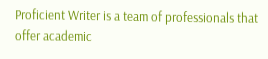Proficient Writer is a team of professionals that offer academic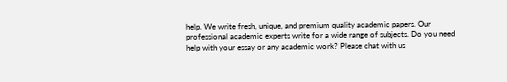help. We write fresh, unique, and premium quality academic papers. Our professional academic experts write for a wide range of subjects. Do you need help with your essay or any academic work? Please chat with us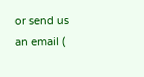or send us an email (